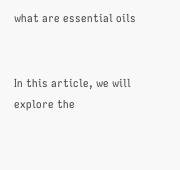what are essential oils


In this article, we will explore the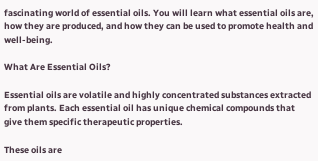fascinating world of essential oils. You will learn what essential oils are, how they are produced, and how they can be used to promote health and well-being.

What Are Essential Oils?

Essential oils are volatile and highly concentrated substances extracted from plants. Each essential oil has unique chemical compounds that give them specific therapeutic properties.

These oils are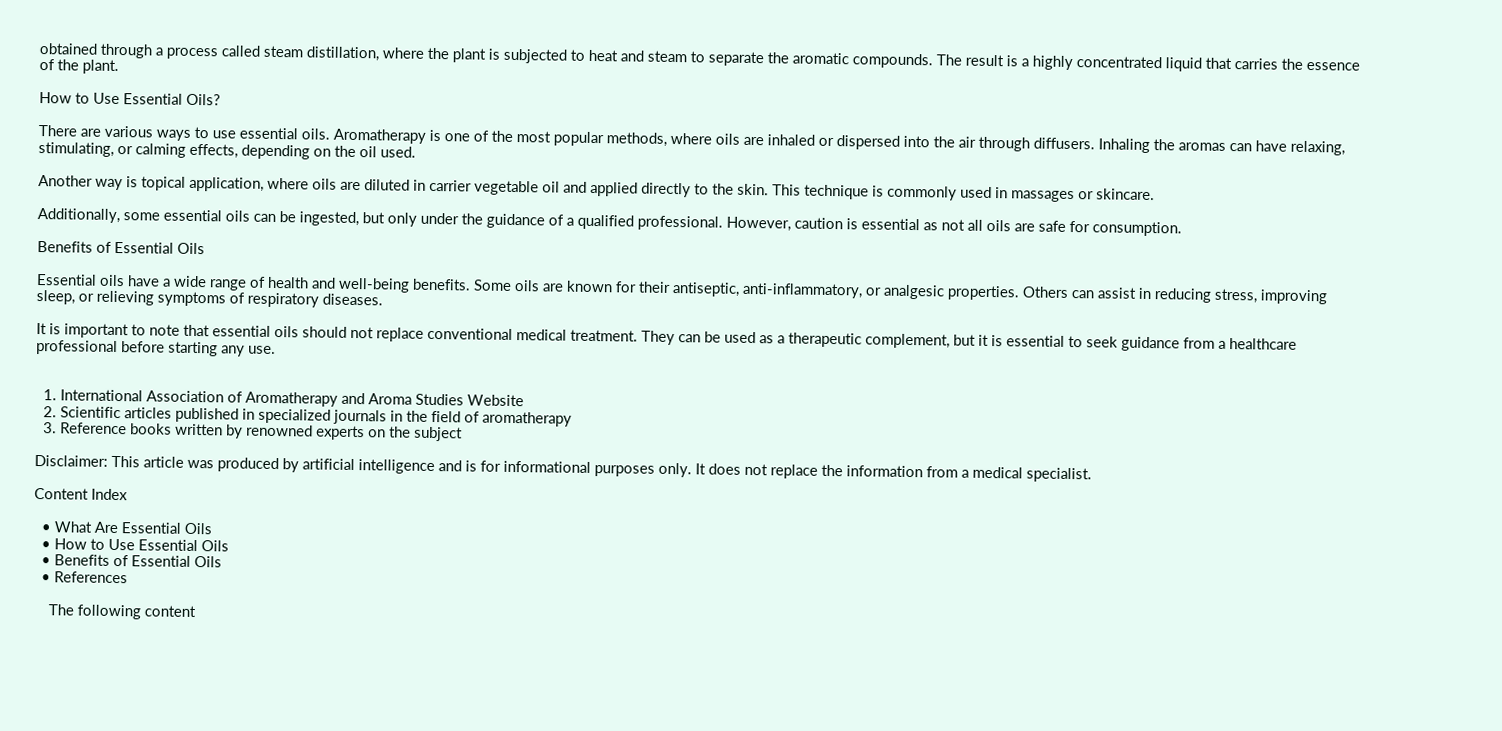obtained through a process called steam distillation, where the plant is subjected to heat and steam to separate the aromatic compounds. The result is a highly concentrated liquid that carries the essence of the plant.

How to Use Essential Oils?

There are various ways to use essential oils. Aromatherapy is one of the most popular methods, where oils are inhaled or dispersed into the air through diffusers. Inhaling the aromas can have relaxing, stimulating, or calming effects, depending on the oil used.

Another way is topical application, where oils are diluted in carrier vegetable oil and applied directly to the skin. This technique is commonly used in massages or skincare.

Additionally, some essential oils can be ingested, but only under the guidance of a qualified professional. However, caution is essential as not all oils are safe for consumption.

Benefits of Essential Oils

Essential oils have a wide range of health and well-being benefits. Some oils are known for their antiseptic, anti-inflammatory, or analgesic properties. Others can assist in reducing stress, improving sleep, or relieving symptoms of respiratory diseases.

It is important to note that essential oils should not replace conventional medical treatment. They can be used as a therapeutic complement, but it is essential to seek guidance from a healthcare professional before starting any use.


  1. International Association of Aromatherapy and Aroma Studies Website
  2. Scientific articles published in specialized journals in the field of aromatherapy
  3. Reference books written by renowned experts on the subject

Disclaimer: This article was produced by artificial intelligence and is for informational purposes only. It does not replace the information from a medical specialist.

Content Index

  • What Are Essential Oils
  • How to Use Essential Oils
  • Benefits of Essential Oils
  • References

    The following content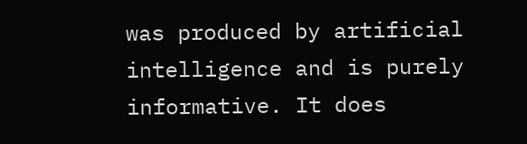was produced by artificial intelligence and is purely informative. It does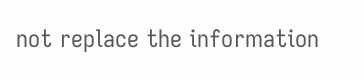not replace the information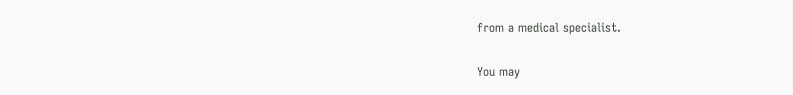from a medical specialist.

You may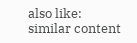also like:
similar content